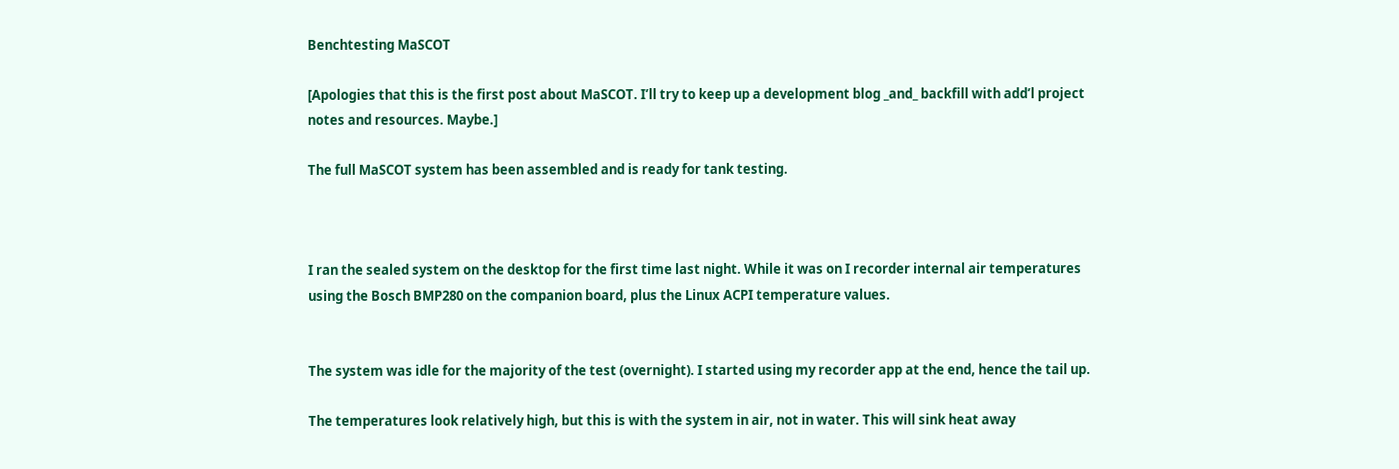Benchtesting MaSCOT

[Apologies that this is the first post about MaSCOT. I’ll try to keep up a development blog _and_ backfill with add’l project notes and resources. Maybe.]

The full MaSCOT system has been assembled and is ready for tank testing.



I ran the sealed system on the desktop for the first time last night. While it was on I recorder internal air temperatures using the Bosch BMP280 on the companion board, plus the Linux ACPI temperature values.


The system was idle for the majority of the test (overnight). I started using my recorder app at the end, hence the tail up.

The temperatures look relatively high, but this is with the system in air, not in water. This will sink heat away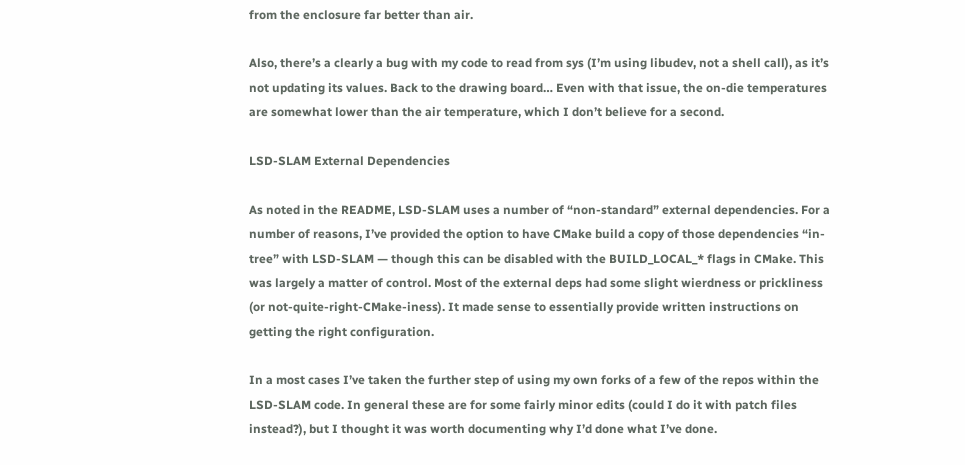from the enclosure far better than air.

Also, there’s a clearly a bug with my code to read from sys (I’m using libudev, not a shell call), as it’s not updating its values. Back to the drawing board… Even with that issue, the on-die temperatures are somewhat lower than the air temperature, which I don’t believe for a second.

LSD-SLAM External Dependencies

As noted in the README, LSD-SLAM uses a number of “non-standard” external dependencies. For a number of reasons, I’ve provided the option to have CMake build a copy of those dependencies “in-tree” with LSD-SLAM — though this can be disabled with the BUILD_LOCAL_* flags in CMake. This was largely a matter of control. Most of the external deps had some slight wierdness or prickliness (or not-quite-right-CMake-iness). It made sense to essentially provide written instructions on getting the right configuration.

In a most cases I’ve taken the further step of using my own forks of a few of the repos within the LSD-SLAM code. In general these are for some fairly minor edits (could I do it with patch files instead?), but I thought it was worth documenting why I’d done what I’ve done.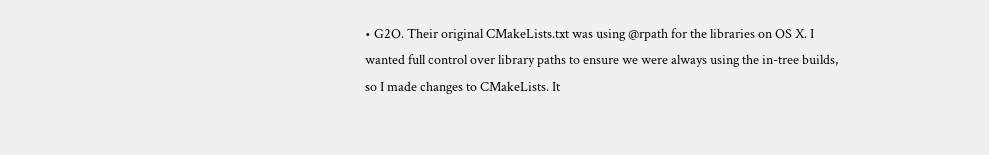• G2O. Their original CMakeLists.txt was using @rpath for the libraries on OS X. I wanted full control over library paths to ensure we were always using the in-tree builds, so I made changes to CMakeLists. It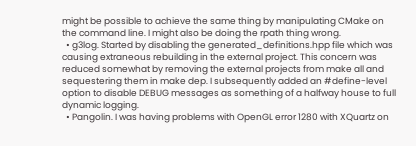might be possible to achieve the same thing by manipulating CMake on the command line. I might also be doing the rpath thing wrong.
  • g3log. Started by disabling the generated_definitions.hpp file which was causing extraneous rebuilding in the external project. This concern was reduced somewhat by removing the external projects from make all and sequestering them in make dep. I subsequently added an #define-level option to disable DEBUG messages as something of a halfway house to full dynamic logging.
  • Pangolin. I was having problems with OpenGL error 1280 with XQuartz on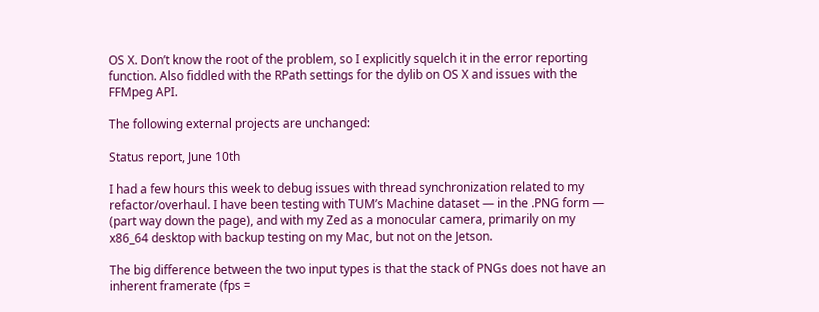OS X. Don’t know the root of the problem, so I explicitly squelch it in the error reporting function. Also fiddled with the RPath settings for the dylib on OS X and issues with the FFMpeg API.

The following external projects are unchanged:

Status report, June 10th

I had a few hours this week to debug issues with thread synchronization related to my refactor/overhaul. I have been testing with TUM’s Machine dataset — in the .PNG form — (part way down the page), and with my Zed as a monocular camera, primarily on my x86_64 desktop with backup testing on my Mac, but not on the Jetson.

The big difference between the two input types is that the stack of PNGs does not have an inherent framerate (fps =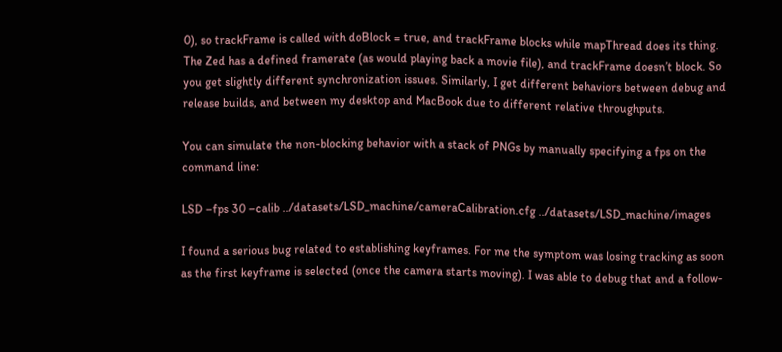0), so trackFrame is called with doBlock = true, and trackFrame blocks while mapThread does its thing. The Zed has a defined framerate (as would playing back a movie file), and trackFrame doesn’t block. So you get slightly different synchronization issues. Similarly, I get different behaviors between debug and release builds, and between my desktop and MacBook due to different relative throughputs.

You can simulate the non-blocking behavior with a stack of PNGs by manually specifying a fps on the command line:

LSD –fps 30 –calib ../datasets/LSD_machine/cameraCalibration.cfg ../datasets/LSD_machine/images

I found a serious bug related to establishing keyframes. For me the symptom was losing tracking as soon as the first keyframe is selected (once the camera starts moving). I was able to debug that and a follow-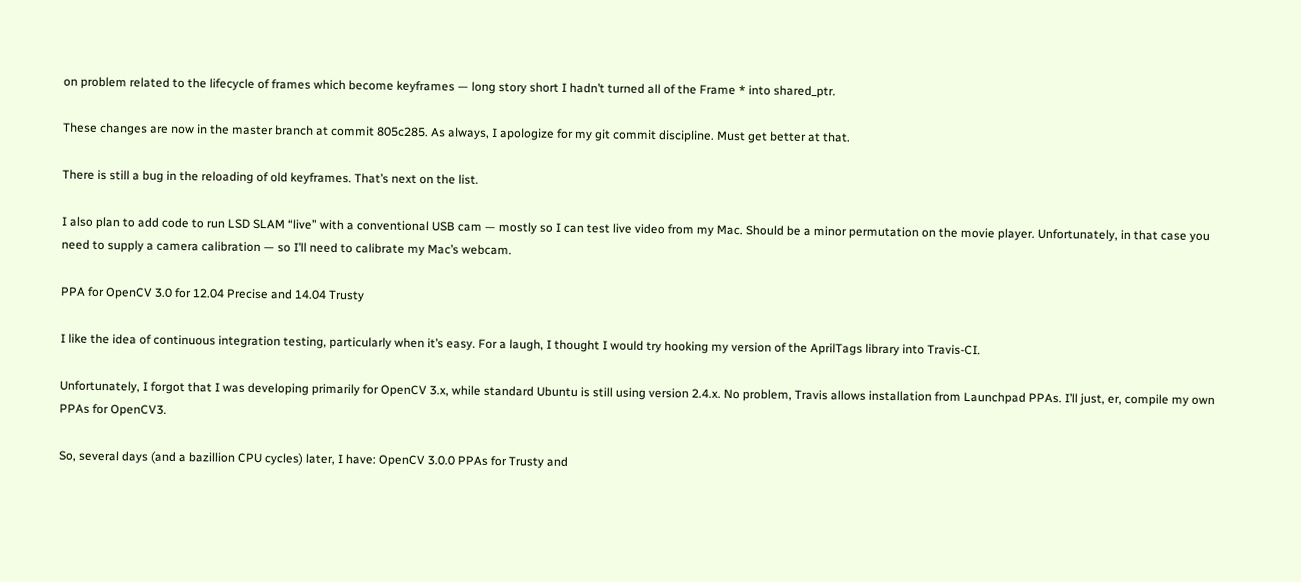on problem related to the lifecycle of frames which become keyframes — long story short I hadn’t turned all of the Frame * into shared_ptr.

These changes are now in the master branch at commit 805c285. As always, I apologize for my git commit discipline. Must get better at that.

There is still a bug in the reloading of old keyframes. That’s next on the list.

I also plan to add code to run LSD SLAM “live” with a conventional USB cam — mostly so I can test live video from my Mac. Should be a minor permutation on the movie player. Unfortunately, in that case you need to supply a camera calibration — so I’ll need to calibrate my Mac’s webcam.

PPA for OpenCV 3.0 for 12.04 Precise and 14.04 Trusty

I like the idea of continuous integration testing, particularly when it’s easy. For a laugh, I thought I would try hooking my version of the AprilTags library into Travis-CI.

Unfortunately, I forgot that I was developing primarily for OpenCV 3.x, while standard Ubuntu is still using version 2.4.x. No problem, Travis allows installation from Launchpad PPAs. I’ll just, er, compile my own PPAs for OpenCV3.

So, several days (and a bazillion CPU cycles) later, I have: OpenCV 3.0.0 PPAs for Trusty and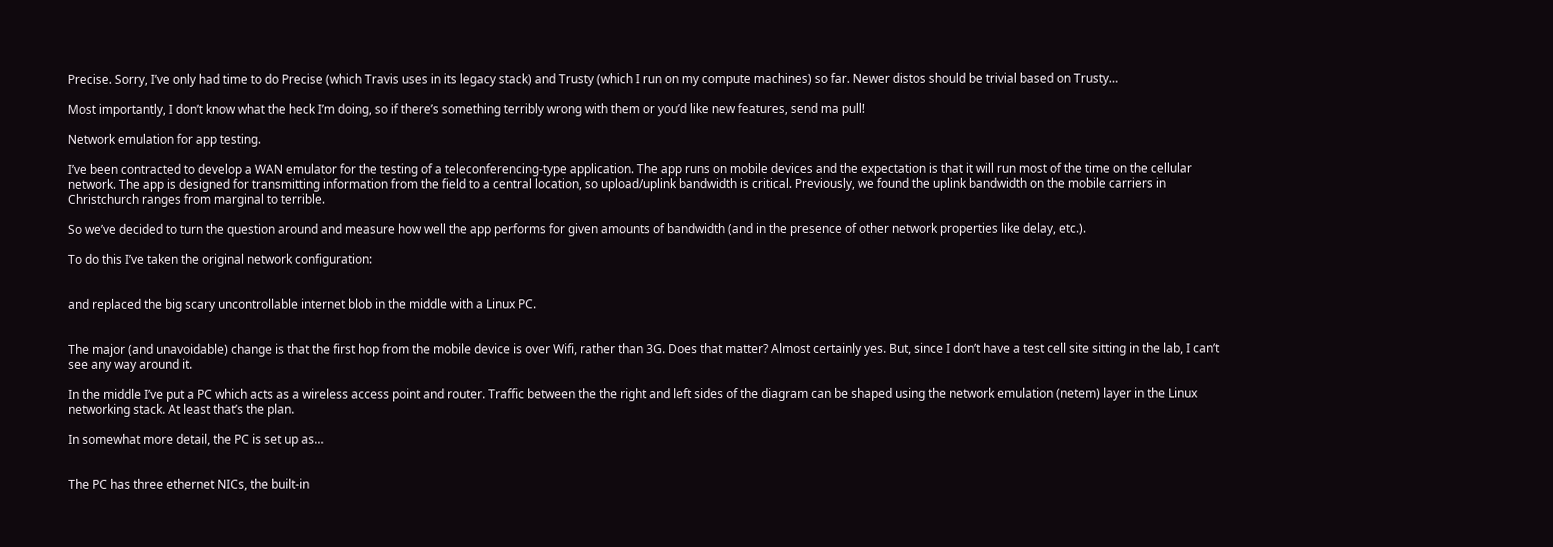Precise. Sorry, I’ve only had time to do Precise (which Travis uses in its legacy stack) and Trusty (which I run on my compute machines) so far. Newer distos should be trivial based on Trusty…

Most importantly, I don’t know what the heck I’m doing, so if there’s something terribly wrong with them or you’d like new features, send ma pull!

Network emulation for app testing.

I’ve been contracted to develop a WAN emulator for the testing of a teleconferencing-type application. The app runs on mobile devices and the expectation is that it will run most of the time on the cellular network. The app is designed for transmitting information from the field to a central location, so upload/uplink bandwidth is critical. Previously, we found the uplink bandwidth on the mobile carriers in Christchurch ranges from marginal to terrible.

So we’ve decided to turn the question around and measure how well the app performs for given amounts of bandwidth (and in the presence of other network properties like delay, etc.).

To do this I’ve taken the original network configuration:


and replaced the big scary uncontrollable internet blob in the middle with a Linux PC.


The major (and unavoidable) change is that the first hop from the mobile device is over Wifi, rather than 3G. Does that matter? Almost certainly yes. But, since I don’t have a test cell site sitting in the lab, I can’t see any way around it.

In the middle I’ve put a PC which acts as a wireless access point and router. Traffic between the the right and left sides of the diagram can be shaped using the network emulation (netem) layer in the Linux networking stack. At least that’s the plan.

In somewhat more detail, the PC is set up as…


The PC has three ethernet NICs, the built-in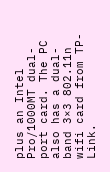plus an Intel Pro/1000MT dual-port card. The PC also has a dual-band 3×3 802.11n wifi card from TP-Link.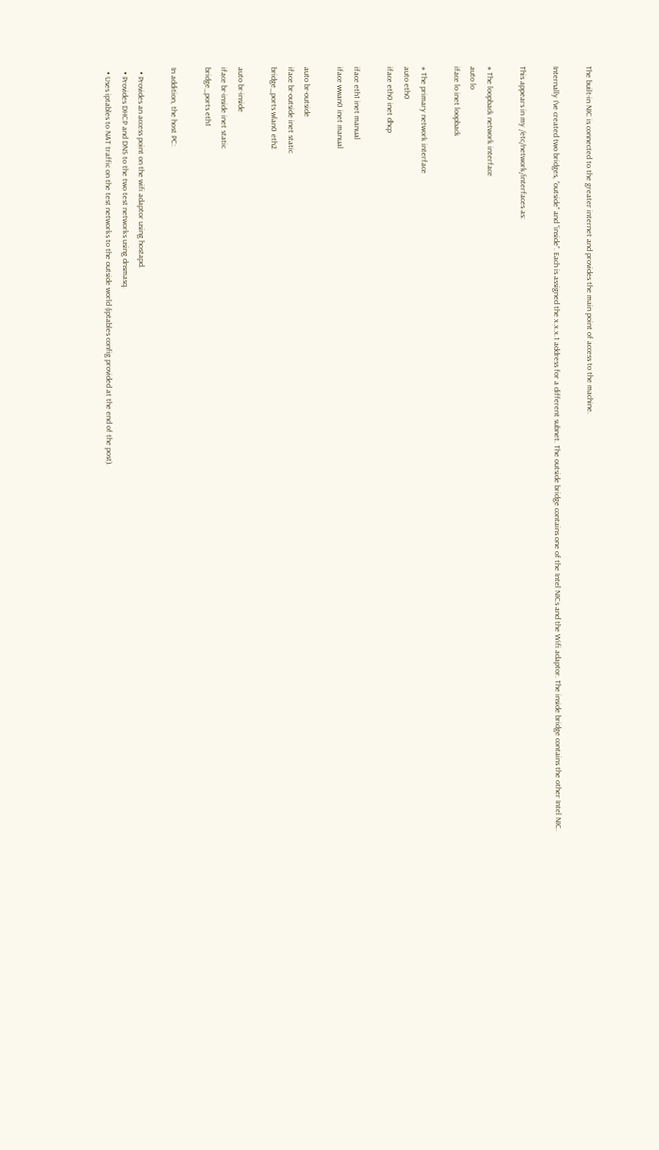The built-in NIC is connected to the greater internet and provides the main point of access to the machine.

Internally I’ve created two bridges, “outside” and “inside”. Each is assigned the x.x.x.1 address for a different subnet. The outside bridge contains one of the Intel NICs and the Wifi adaptor. The inside bridge contains the other Intel NIC.

This appears in my /etc/network/interfaces as:

# The loopback network interface
auto lo
iface lo inet loopback

# The primary network interface
auto eth0
iface eth0 inet dhcp

iface eth1 inet manual
iface wwan0 inet manual

auto br-outside
iface br-outside inet static
bridge_ports wlan0 eth2

auto br-inside
iface br-inside inet static
bridge_ports eth1

In addition, the host PC:

  • Provides an access point on the wifi adaptor using hostapd.
  • Provides DHCP and DNS to the two test networks using dnsmasq.
  • Uses iptables to NAT traffic on the test networks to the outside world (iptables config provided at the end of the post).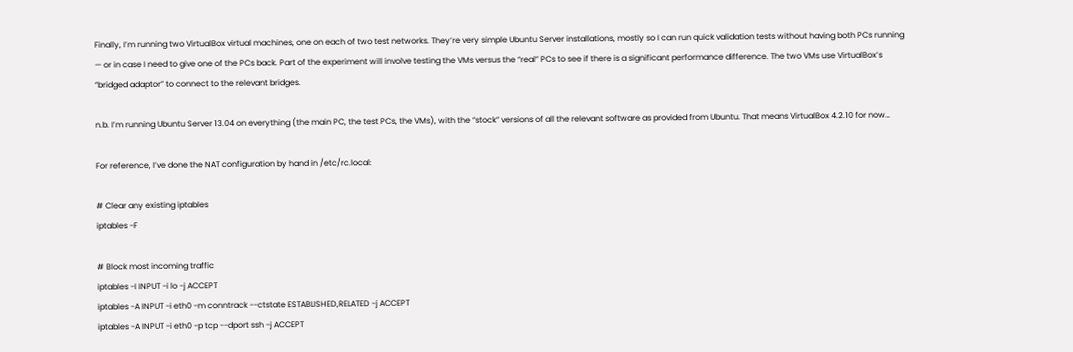Finally, I’m running two VirtualBox virtual machines, one on each of two test networks. They’re very simple Ubuntu Server installations, mostly so I can run quick validation tests without having both PCs running — or in case I need to give one of the PCs back. Part of the experiment will involve testing the VMs versus the “real” PCs to see if there is a significant performance difference. The two VMs use VirtualBox’s “bridged adaptor” to connect to the relevant bridges.

n.b. I’m running Ubuntu Server 13.04 on everything (the main PC, the test PCs, the VMs), with the “stock” versions of all the relevant software as provided from Ubuntu. That means VirtualBox 4.2.10 for now…

For reference, I’ve done the NAT configuration by hand in /etc/rc.local:

# Clear any existing iptables
iptables -F

# Block most incoming traffic
iptables -I INPUT -i lo -j ACCEPT
iptables -A INPUT -i eth0 -m conntrack --ctstate ESTABLISHED,RELATED -j ACCEPT
iptables -A INPUT -i eth0 -p tcp --dport ssh -j ACCEPT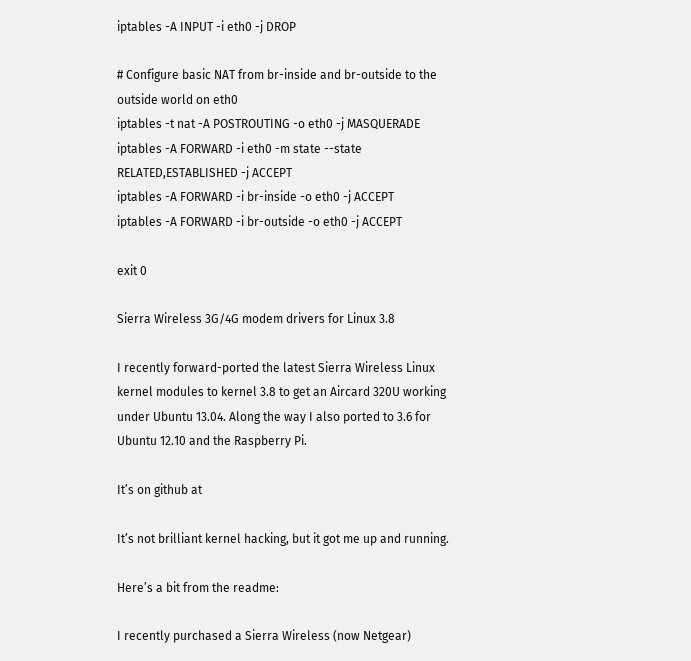iptables -A INPUT -i eth0 -j DROP

# Configure basic NAT from br-inside and br-outside to the outside world on eth0
iptables -t nat -A POSTROUTING -o eth0 -j MASQUERADE
iptables -A FORWARD -i eth0 -m state --state RELATED,ESTABLISHED -j ACCEPT
iptables -A FORWARD -i br-inside -o eth0 -j ACCEPT
iptables -A FORWARD -i br-outside -o eth0 -j ACCEPT

exit 0

Sierra Wireless 3G/4G modem drivers for Linux 3.8

I recently forward-ported the latest Sierra Wireless Linux kernel modules to kernel 3.8 to get an Aircard 320U working under Ubuntu 13.04. Along the way I also ported to 3.6 for Ubuntu 12.10 and the Raspberry Pi.

It’s on github at

It’s not brilliant kernel hacking, but it got me up and running.

Here’s a bit from the readme:

I recently purchased a Sierra Wireless (now Netgear)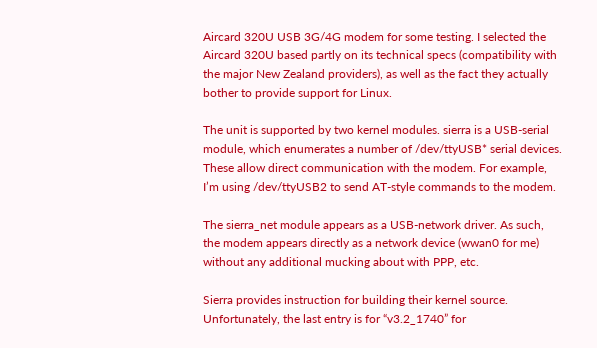Aircard 320U USB 3G/4G modem for some testing. I selected the Aircard 320U based partly on its technical specs (compatibility with the major New Zealand providers), as well as the fact they actually bother to provide support for Linux.

The unit is supported by two kernel modules. sierra is a USB-serial module, which enumerates a number of /dev/ttyUSB* serial devices. These allow direct communication with the modem. For example, I’m using /dev/ttyUSB2 to send AT-style commands to the modem.

The sierra_net module appears as a USB-network driver. As such, the modem appears directly as a network device (wwan0 for me) without any additional mucking about with PPP, etc.

Sierra provides instruction for building their kernel source. Unfortunately, the last entry is for “v3.2_1740” for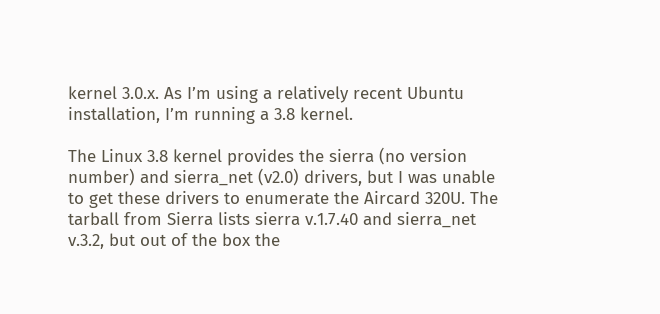kernel 3.0.x. As I’m using a relatively recent Ubuntu installation, I’m running a 3.8 kernel.

The Linux 3.8 kernel provides the sierra (no version number) and sierra_net (v2.0) drivers, but I was unable to get these drivers to enumerate the Aircard 320U. The tarball from Sierra lists sierra v.1.7.40 and sierra_net v.3.2, but out of the box the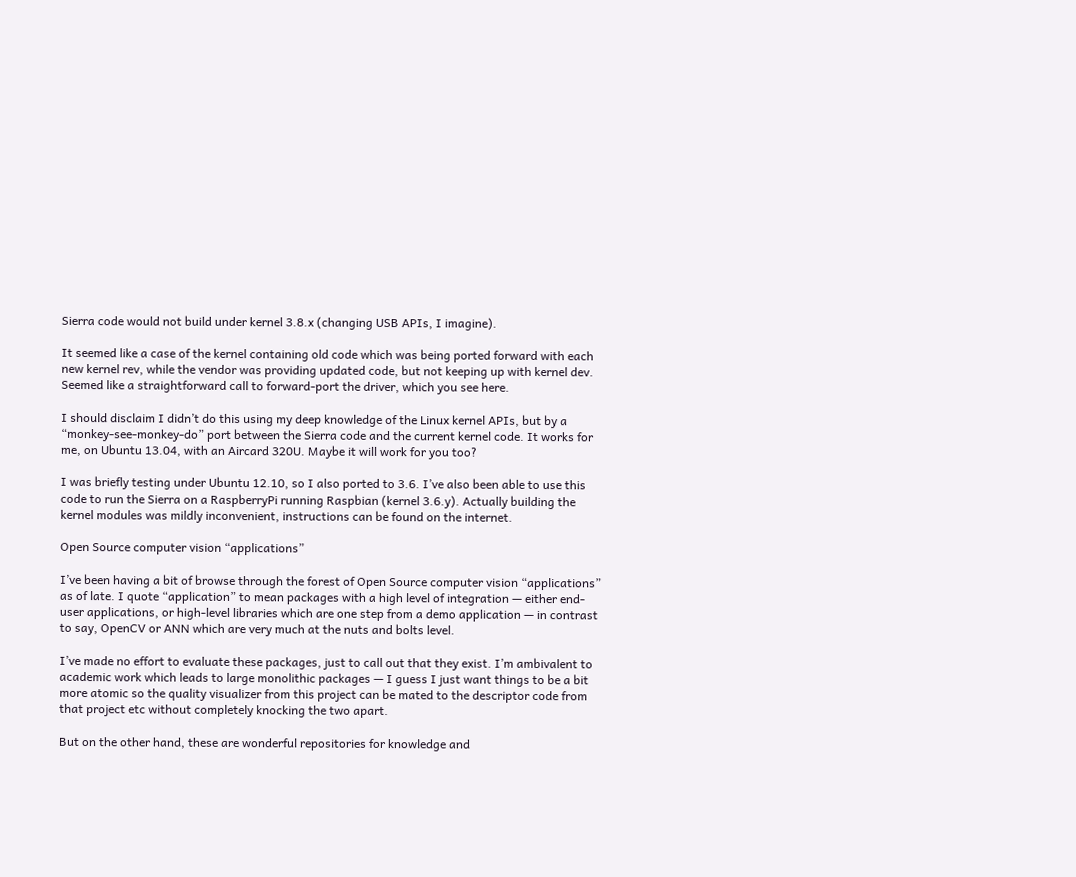Sierra code would not build under kernel 3.8.x (changing USB APIs, I imagine).

It seemed like a case of the kernel containing old code which was being ported forward with each new kernel rev, while the vendor was providing updated code, but not keeping up with kernel dev. Seemed like a straightforward call to forward-port the driver, which you see here.

I should disclaim I didn’t do this using my deep knowledge of the Linux kernel APIs, but by a “monkey-see-monkey-do” port between the Sierra code and the current kernel code. It works for me, on Ubuntu 13.04, with an Aircard 320U. Maybe it will work for you too?

I was briefly testing under Ubuntu 12.10, so I also ported to 3.6. I’ve also been able to use this code to run the Sierra on a RaspberryPi running Raspbian (kernel 3.6.y). Actually building the kernel modules was mildly inconvenient, instructions can be found on the internet.

Open Source computer vision “applications”

I’ve been having a bit of browse through the forest of Open Source computer vision “applications” as of late. I quote “application” to mean packages with a high level of integration — either end-user applications, or high-level libraries which are one step from a demo application — in contrast to say, OpenCV or ANN which are very much at the nuts and bolts level.

I’ve made no effort to evaluate these packages, just to call out that they exist. I’m ambivalent to academic work which leads to large monolithic packages — I guess I just want things to be a bit more atomic so the quality visualizer from this project can be mated to the descriptor code from that project etc without completely knocking the two apart.

But on the other hand, these are wonderful repositories for knowledge and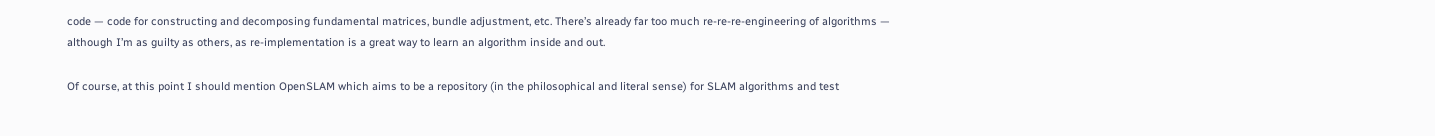code — code for constructing and decomposing fundamental matrices, bundle adjustment, etc. There’s already far too much re-re-re-engineering of algorithms — although I’m as guilty as others, as re-implementation is a great way to learn an algorithm inside and out.

Of course, at this point I should mention OpenSLAM which aims to be a repository (in the philosophical and literal sense) for SLAM algorithms and test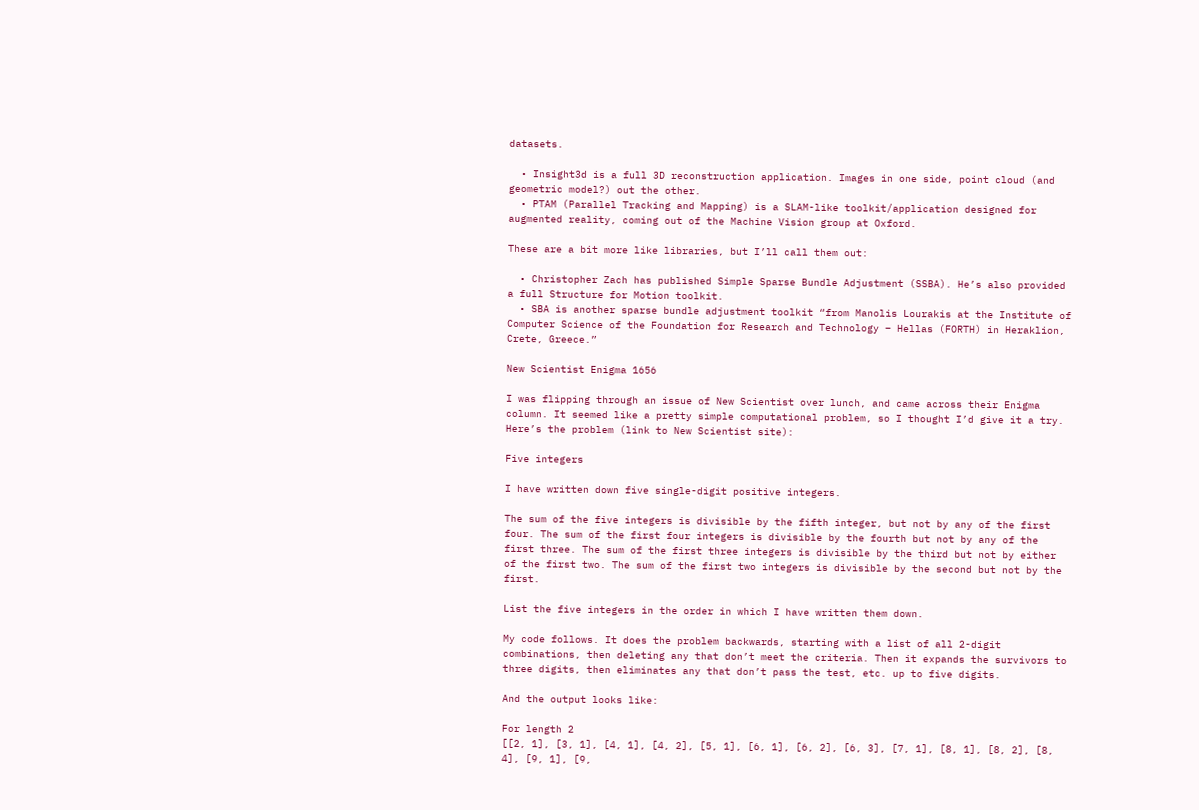datasets.

  • Insight3d is a full 3D reconstruction application. Images in one side, point cloud (and geometric model?) out the other.
  • PTAM (Parallel Tracking and Mapping) is a SLAM-like toolkit/application designed for augmented reality, coming out of the Machine Vision group at Oxford.

These are a bit more like libraries, but I’ll call them out:

  • Christopher Zach has published Simple Sparse Bundle Adjustment (SSBA). He’s also provided a full Structure for Motion toolkit.
  • SBA is another sparse bundle adjustment toolkit “from Manolis Lourakis at the Institute of Computer Science of the Foundation for Research and Technology – Hellas (FORTH) in Heraklion, Crete, Greece.”

New Scientist Enigma 1656

I was flipping through an issue of New Scientist over lunch, and came across their Enigma column. It seemed like a pretty simple computational problem, so I thought I’d give it a try. Here’s the problem (link to New Scientist site):

Five integers

I have written down five single-digit positive integers.

The sum of the five integers is divisible by the fifth integer, but not by any of the first four. The sum of the first four integers is divisible by the fourth but not by any of the first three. The sum of the first three integers is divisible by the third but not by either of the first two. The sum of the first two integers is divisible by the second but not by the first.

List the five integers in the order in which I have written them down.

My code follows. It does the problem backwards, starting with a list of all 2-digit combinations, then deleting any that don’t meet the criteria. Then it expands the survivors to three digits, then eliminates any that don’t pass the test, etc. up to five digits.

And the output looks like:

For length 2
[[2, 1], [3, 1], [4, 1], [4, 2], [5, 1], [6, 1], [6, 2], [6, 3], [7, 1], [8, 1], [8, 2], [8, 4], [9, 1], [9,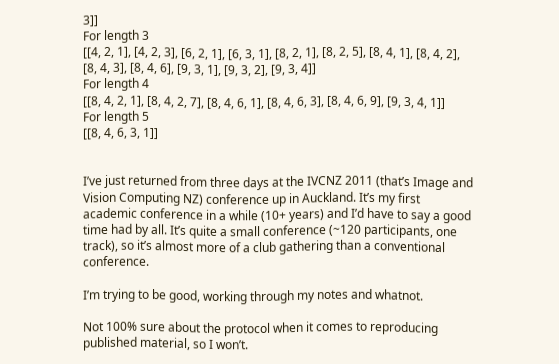3]]
For length 3
[[4, 2, 1], [4, 2, 3], [6, 2, 1], [6, 3, 1], [8, 2, 1], [8, 2, 5], [8, 4, 1], [8, 4, 2], [8, 4, 3], [8, 4, 6], [9, 3, 1], [9, 3, 2], [9, 3, 4]]
For length 4
[[8, 4, 2, 1], [8, 4, 2, 7], [8, 4, 6, 1], [8, 4, 6, 3], [8, 4, 6, 9], [9, 3, 4, 1]]
For length 5
[[8, 4, 6, 3, 1]]


I’ve just returned from three days at the IVCNZ 2011 (that’s Image and Vision Computing NZ) conference up in Auckland. It’s my first academic conference in a while (10+ years) and I’d have to say a good time had by all. It’s quite a small conference (~120 participants, one track), so it’s almost more of a club gathering than a conventional conference.

I’m trying to be good, working through my notes and whatnot.

Not 100% sure about the protocol when it comes to reproducing published material, so I won’t.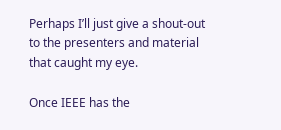Perhaps I’ll just give a shout-out to the presenters and material that caught my eye.

Once IEEE has the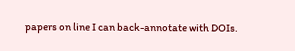papers on line I can back-annotate with DOIs.